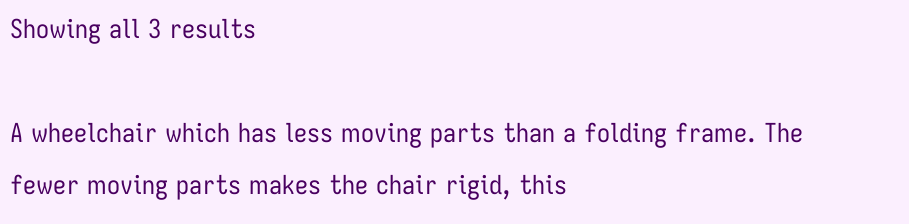Showing all 3 results

A wheelchair which has less moving parts than a folding frame. The fewer moving parts makes the chair rigid, this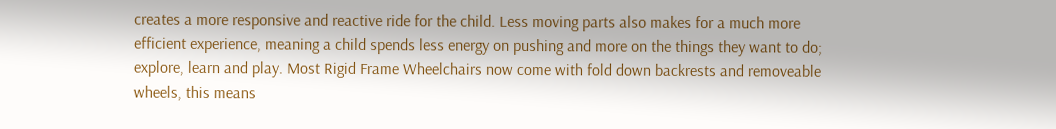creates a more responsive and reactive ride for the child. Less moving parts also makes for a much more efficient experience, meaning a child spends less energy on pushing and more on the things they want to do; explore, learn and play. Most Rigid Frame Wheelchairs now come with fold down backrests and removeable wheels, this means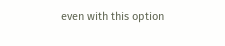even with this option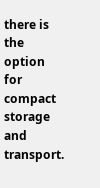there is the option for compact storage and transport.